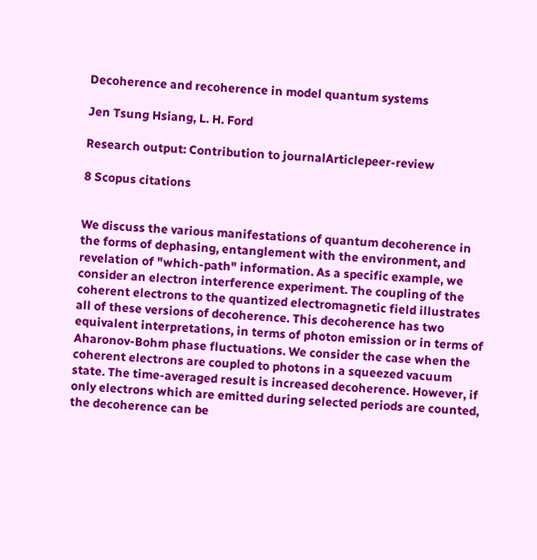Decoherence and recoherence in model quantum systems

Jen Tsung Hsiang, L. H. Ford

Research output: Contribution to journalArticlepeer-review

8 Scopus citations


We discuss the various manifestations of quantum decoherence in the forms of dephasing, entanglement with the environment, and revelation of "which-path" information. As a specific example, we consider an electron interference experiment. The coupling of the coherent electrons to the quantized electromagnetic field illustrates all of these versions of decoherence. This decoherence has two equivalent interpretations, in terms of photon emission or in terms of Aharonov-Bohm phase fluctuations. We consider the case when the coherent electrons are coupled to photons in a squeezed vacuum state. The time-averaged result is increased decoherence. However, if only electrons which are emitted during selected periods are counted, the decoherence can be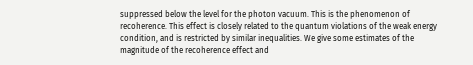suppressed below the level for the photon vacuum. This is the phenomenon of recoherence. This effect is closely related to the quantum violations of the weak energy condition, and is restricted by similar inequalities. We give some estimates of the magnitude of the recoherence effect and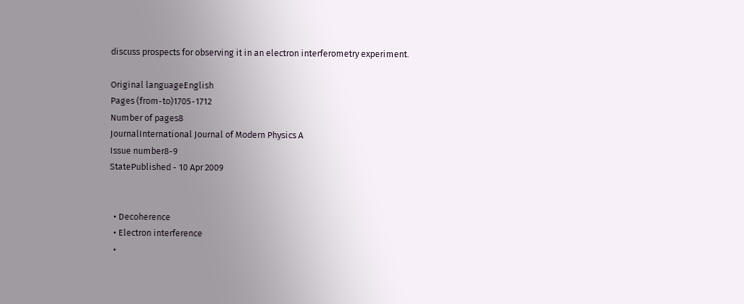discuss prospects for observing it in an electron interferometry experiment.

Original languageEnglish
Pages (from-to)1705-1712
Number of pages8
JournalInternational Journal of Modern Physics A
Issue number8-9
StatePublished - 10 Apr 2009


  • Decoherence
  • Electron interference
  •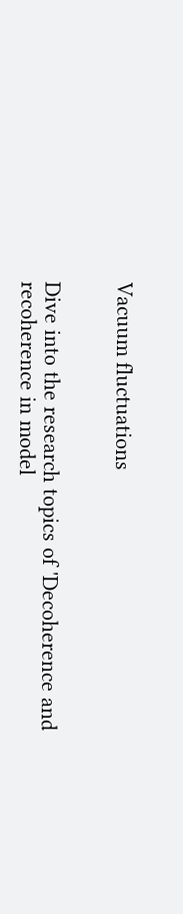Vacuum fluctuations


Dive into the research topics of 'Decoherence and recoherence in model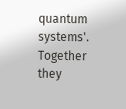quantum systems'. Together they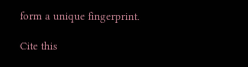form a unique fingerprint.

Cite this